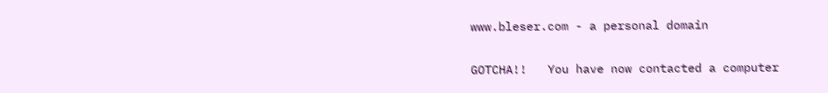www.bleser.com - a personal domain

GOTCHA!!   You have now contacted a computer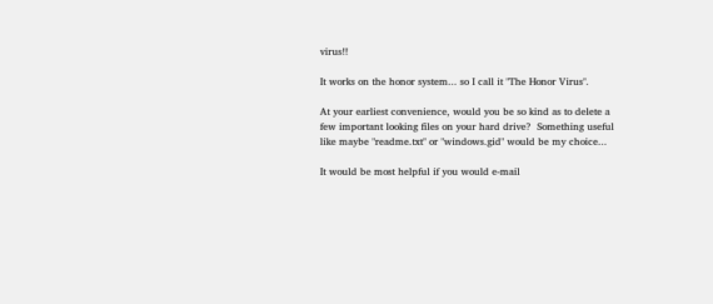virus!!

It works on the honor system... so I call it "The Honor Virus".

At your earliest convenience, would you be so kind as to delete a few important looking files on your hard drive?  Something useful like maybe "readme.txt" or "windows.gid" would be my choice...

It would be most helpful if you would e-mail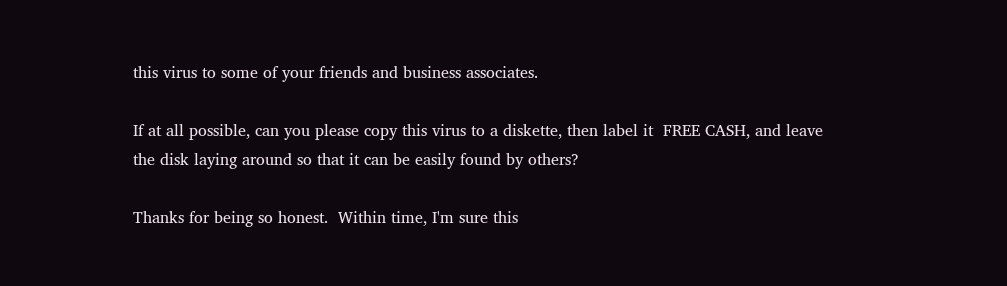this virus to some of your friends and business associates.

If at all possible, can you please copy this virus to a diskette, then label it  FREE CASH, and leave the disk laying around so that it can be easily found by others?

Thanks for being so honest.  Within time, I'm sure this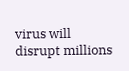virus will disrupt millions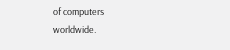of computers worldwide.